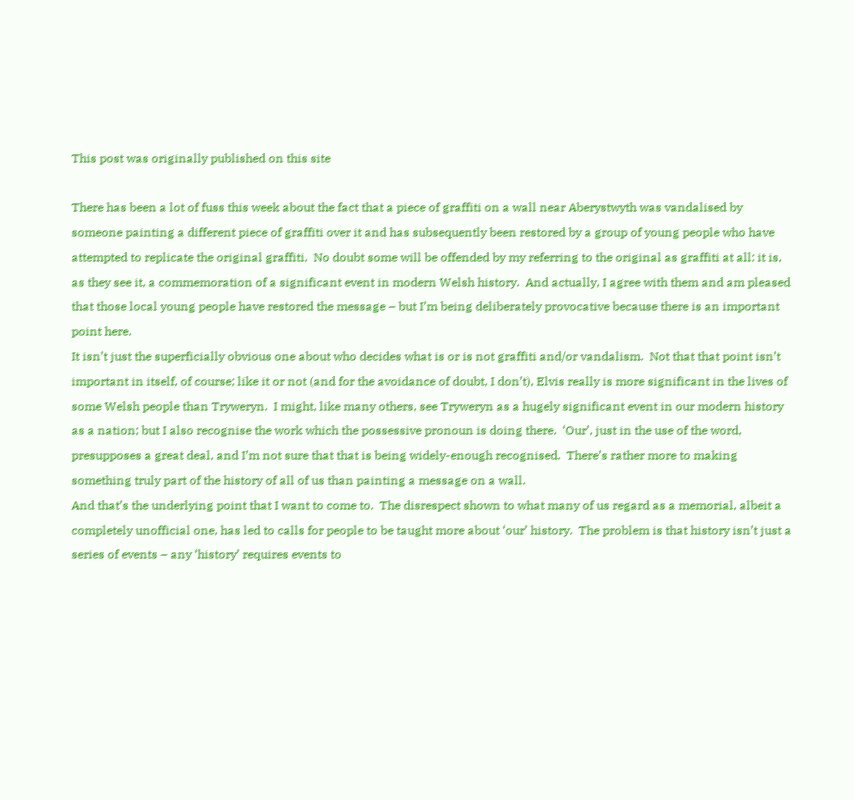This post was originally published on this site

There has been a lot of fuss this week about the fact that a piece of graffiti on a wall near Aberystwyth was vandalised by someone painting a different piece of graffiti over it and has subsequently been restored by a group of young people who have attempted to replicate the original graffiti.  No doubt some will be offended by my referring to the original as graffiti at all: it is, as they see it, a commemoration of a significant event in modern Welsh history.  And actually, I agree with them and am pleased that those local young people have restored the message – but I’m being deliberately provocative because there is an important point here.
It isn’t just the superficially obvious one about who decides what is or is not graffiti and/or vandalism.  Not that that point isn’t important in itself, of course; like it or not (and for the avoidance of doubt, I don’t), Elvis really is more significant in the lives of some Welsh people than Tryweryn.  I might, like many others, see Tryweryn as a hugely significant event in our modern history as a nation; but I also recognise the work which the possessive pronoun is doing there.  ‘Our’, just in the use of the word, presupposes a great deal, and I’m not sure that that is being widely-enough recognised.  There’s rather more to making something truly part of the history of all of us than painting a message on a wall.
And that’s the underlying point that I want to come to.  The disrespect shown to what many of us regard as a memorial, albeit a completely unofficial one, has led to calls for people to be taught more about ‘our’ history.  The problem is that history isn’t just a series of events – any ‘history’ requires events to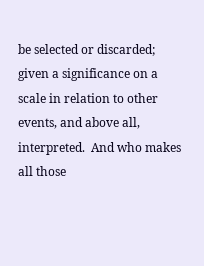be selected or discarded; given a significance on a scale in relation to other events, and above all, interpreted.  And who makes all those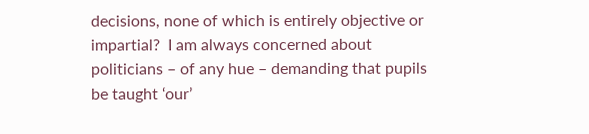decisions, none of which is entirely objective or impartial?  I am always concerned about politicians – of any hue – demanding that pupils be taught ‘our’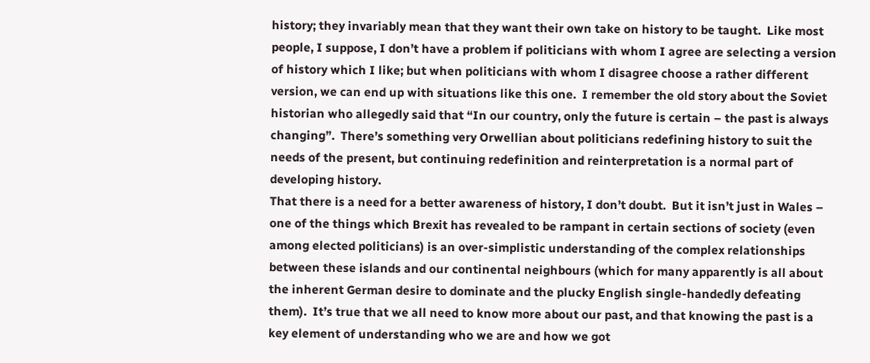history; they invariably mean that they want their own take on history to be taught.  Like most people, I suppose, I don’t have a problem if politicians with whom I agree are selecting a version of history which I like; but when politicians with whom I disagree choose a rather different version, we can end up with situations like this one.  I remember the old story about the Soviet historian who allegedly said that “In our country, only the future is certain – the past is always changing”.  There’s something very Orwellian about politicians redefining history to suit the needs of the present, but continuing redefinition and reinterpretation is a normal part of developing history.
That there is a need for a better awareness of history, I don’t doubt.  But it isn’t just in Wales – one of the things which Brexit has revealed to be rampant in certain sections of society (even among elected politicians) is an over-simplistic understanding of the complex relationships between these islands and our continental neighbours (which for many apparently is all about the inherent German desire to dominate and the plucky English single-handedly defeating them).  It’s true that we all need to know more about our past, and that knowing the past is a key element of understanding who we are and how we got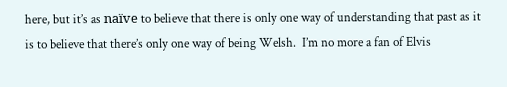here, but it’s as naïve to believe that there is only one way of understanding that past as it is to believe that there’s only one way of being Welsh.  I’m no more a fan of Elvis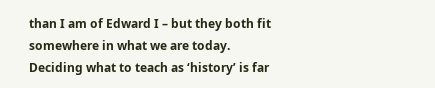than I am of Edward I – but they both fit somewhere in what we are today.  Deciding what to teach as ‘history’ is far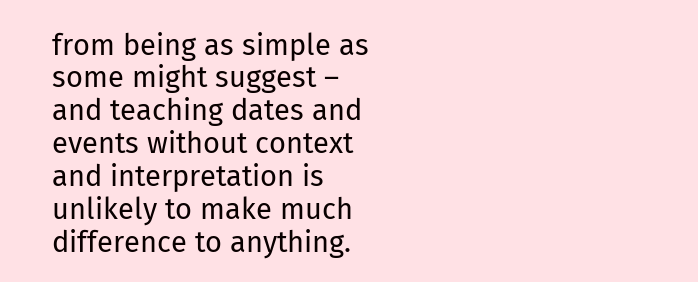from being as simple as some might suggest – and teaching dates and events without context and interpretation is unlikely to make much difference to anything.